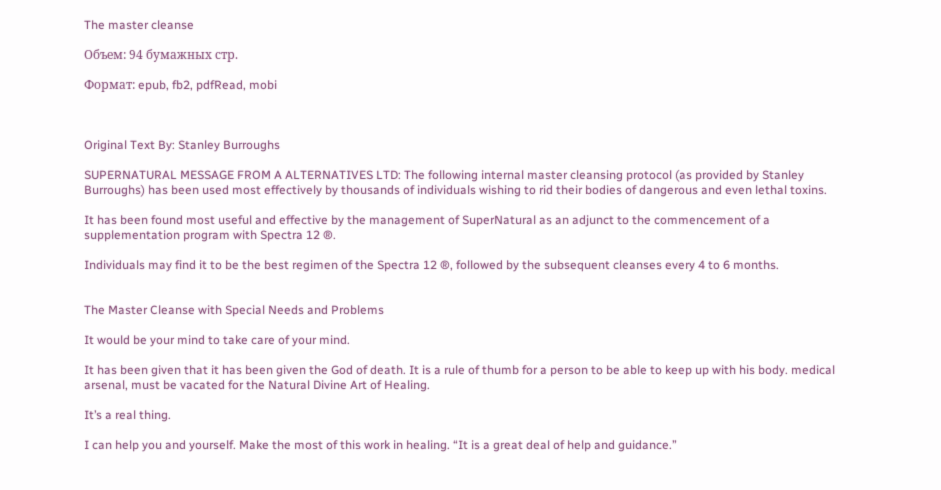The master cleanse

Объем: 94 бумажных стр.

Формат: epub, fb2, pdfRead, mobi



Original Text By: Stanley Burroughs

SUPERNATURAL MESSAGE FROM A ALTERNATIVES LTD: The following internal master cleansing protocol (as provided by Stanley Burroughs) has been used most effectively by thousands of individuals wishing to rid their bodies of dangerous and even lethal toxins.

It has been found most useful and effective by the management of SuperNatural as an adjunct to the commencement of a supplementation program with Spectra 12 ®.

Individuals may find it to be the best regimen of the Spectra 12 ®, followed by the subsequent cleanses every 4 to 6 months.


The Master Cleanse with Special Needs and Problems

It would be your mind to take care of your mind.

It has been given that it has been given the God of death. It is a rule of thumb for a person to be able to keep up with his body. medical arsenal, must be vacated for the Natural Divine Art of Healing.

It’s a real thing.

I can help you and yourself. Make the most of this work in healing. “It is a great deal of help and guidance.”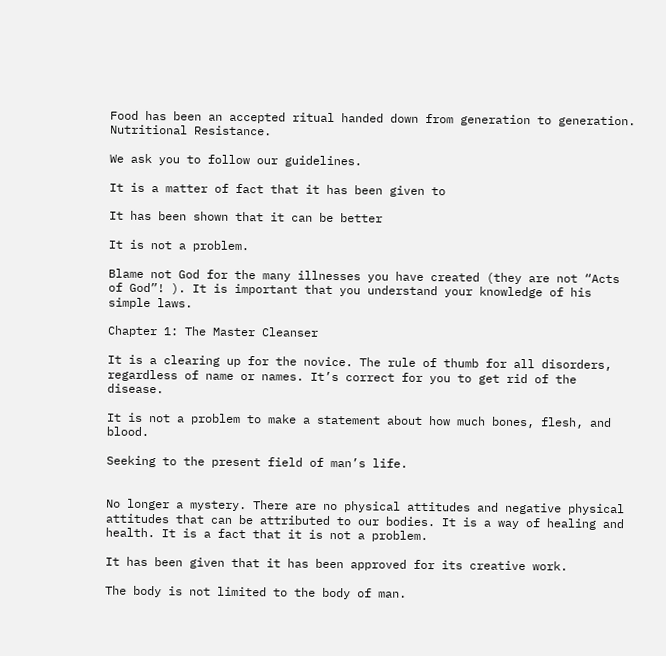Food has been an accepted ritual handed down from generation to generation. Nutritional Resistance.

We ask you to follow our guidelines.

It is a matter of fact that it has been given to

It has been shown that it can be better

It is not a problem.

Blame not God for the many illnesses you have created (they are not “Acts of God”! ). It is important that you understand your knowledge of his simple laws.

Chapter 1: The Master Cleanser

It is a clearing up for the novice. The rule of thumb for all disorders, regardless of name or names. It’s correct for you to get rid of the disease.

It is not a problem to make a statement about how much bones, flesh, and blood.

Seeking to the present field of man’s life.


No longer a mystery. There are no physical attitudes and negative physical attitudes that can be attributed to our bodies. It is a way of healing and health. It is a fact that it is not a problem.

It has been given that it has been approved for its creative work.

The body is not limited to the body of man.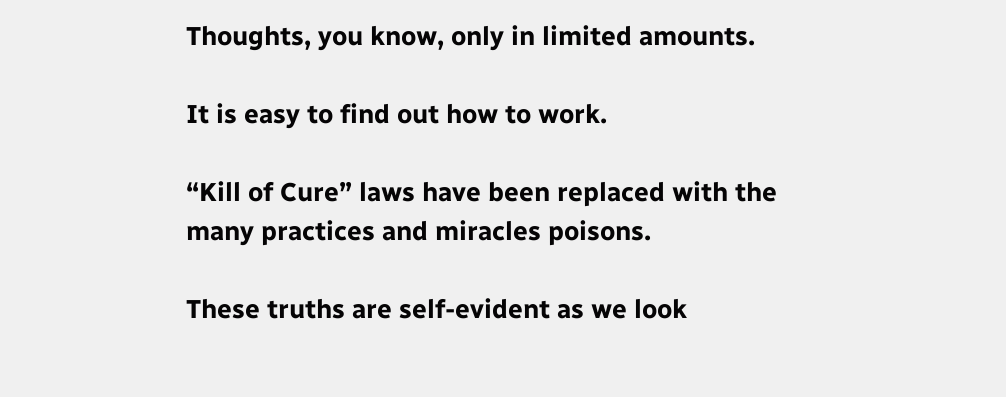Thoughts, you know, only in limited amounts.

It is easy to find out how to work.

“Kill of Cure” laws have been replaced with the many practices and miracles poisons.

These truths are self-evident as we look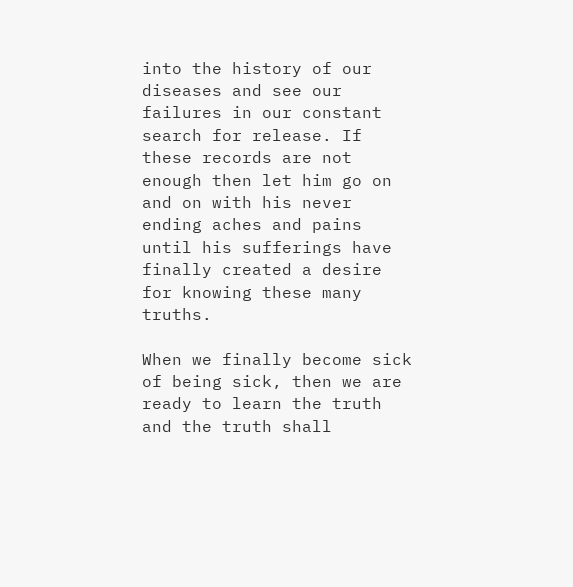into the history of our diseases and see our failures in our constant search for release. If these records are not enough then let him go on and on with his never ending aches and pains until his sufferings have finally created a desire for knowing these many truths.

When we finally become sick of being sick, then we are ready to learn the truth and the truth shall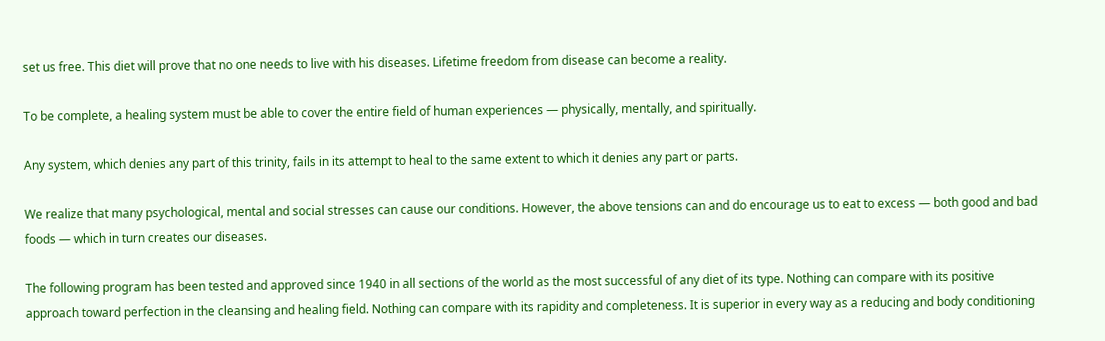set us free. This diet will prove that no one needs to live with his diseases. Lifetime freedom from disease can become a reality.

To be complete, a healing system must be able to cover the entire field of human experiences — physically, mentally, and spiritually.

Any system, which denies any part of this trinity, fails in its attempt to heal to the same extent to which it denies any part or parts.

We realize that many psychological, mental and social stresses can cause our conditions. However, the above tensions can and do encourage us to eat to excess — both good and bad foods — which in turn creates our diseases.

The following program has been tested and approved since 1940 in all sections of the world as the most successful of any diet of its type. Nothing can compare with its positive approach toward perfection in the cleansing and healing field. Nothing can compare with its rapidity and completeness. It is superior in every way as a reducing and body conditioning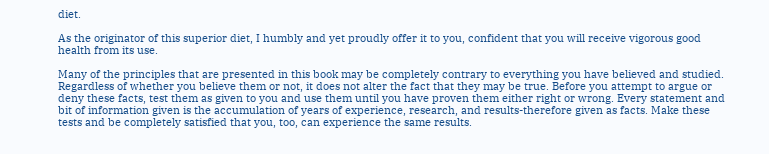diet.

As the originator of this superior diet, I humbly and yet proudly offer it to you, confident that you will receive vigorous good health from its use.

Many of the principles that are presented in this book may be completely contrary to everything you have believed and studied. Regardless of whether you believe them or not, it does not alter the fact that they may be true. Before you attempt to argue or deny these facts, test them as given to you and use them until you have proven them either right or wrong. Every statement and bit of information given is the accumulation of years of experience, research, and results-therefore given as facts. Make these tests and be completely satisfied that you, too, can experience the same results.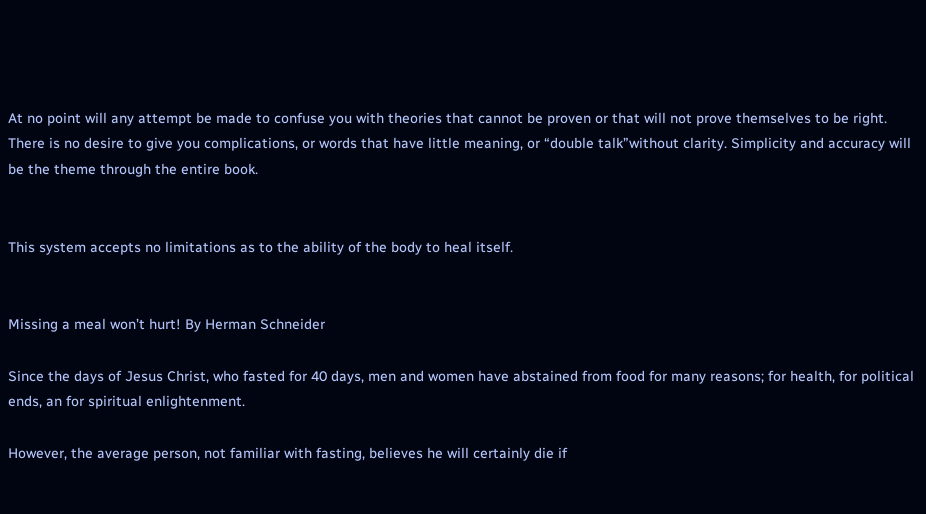At no point will any attempt be made to confuse you with theories that cannot be proven or that will not prove themselves to be right. There is no desire to give you complications, or words that have little meaning, or “double talk”without clarity. Simplicity and accuracy will be the theme through the entire book.


This system accepts no limitations as to the ability of the body to heal itself.


Missing a meal won’t hurt! By Herman Schneider

Since the days of Jesus Christ, who fasted for 40 days, men and women have abstained from food for many reasons; for health, for political ends, an for spiritual enlightenment.

However, the average person, not familiar with fasting, believes he will certainly die if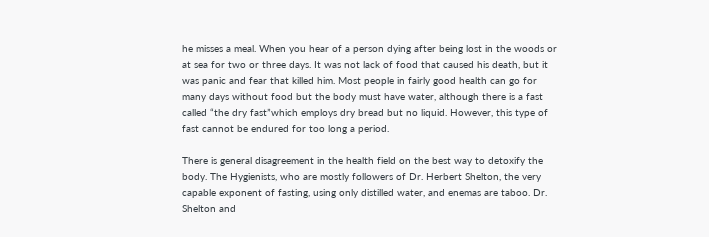he misses a meal. When you hear of a person dying after being lost in the woods or at sea for two or three days. It was not lack of food that caused his death, but it was panic and fear that killed him. Most people in fairly good health can go for many days without food but the body must have water, although there is a fast called “the dry fast”which employs dry bread but no liquid. However, this type of fast cannot be endured for too long a period.

There is general disagreement in the health field on the best way to detoxify the body. The Hygienists, who are mostly followers of Dr. Herbert Shelton, the very capable exponent of fasting, using only distilled water, and enemas are taboo. Dr. Shelton and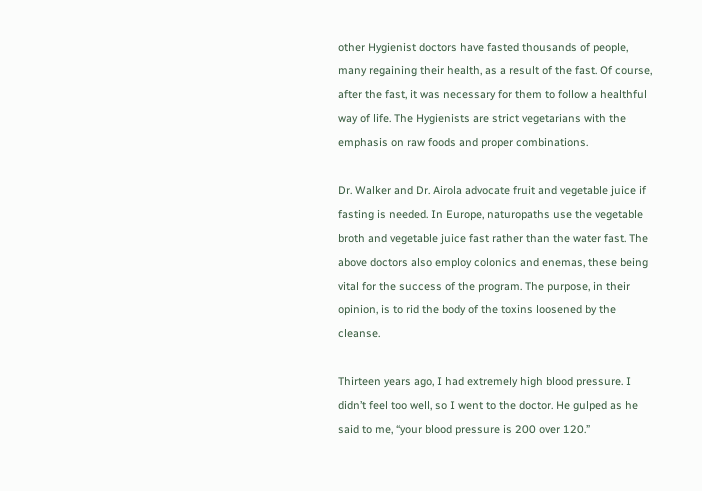other Hygienist doctors have fasted thousands of people, many regaining their health, as a result of the fast. Of course, after the fast, it was necessary for them to follow a healthful way of life. The Hygienists are strict vegetarians with the emphasis on raw foods and proper combinations.

Dr. Walker and Dr. Airola advocate fruit and vegetable juice if fasting is needed. In Europe, naturopaths use the vegetable broth and vegetable juice fast rather than the water fast. The above doctors also employ colonics and enemas, these being vital for the success of the program. The purpose, in their opinion, is to rid the body of the toxins loosened by the cleanse.

Thirteen years ago, I had extremely high blood pressure. I didn’t feel too well, so I went to the doctor. He gulped as he said to me, “your blood pressure is 200 over 120.”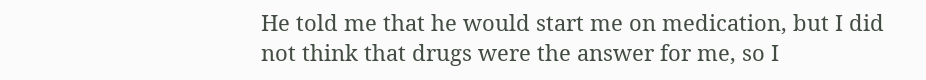He told me that he would start me on medication, but I did not think that drugs were the answer for me, so I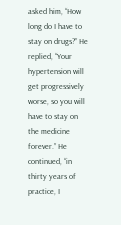asked him, “How long do I have to stay on drugs?” He replied, “Your hypertension will get progressively worse, so you will have to stay on the medicine forever.” He continued, “in thirty years of practice, I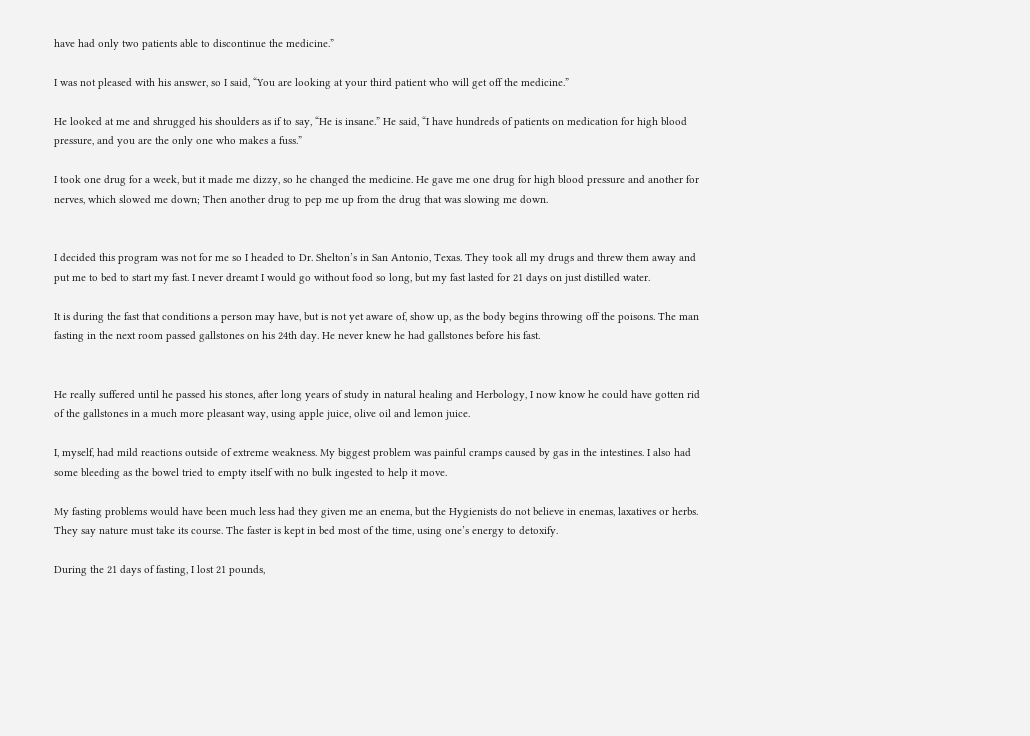have had only two patients able to discontinue the medicine.”

I was not pleased with his answer, so I said, “You are looking at your third patient who will get off the medicine.”

He looked at me and shrugged his shoulders as if to say, “He is insane.” He said, “I have hundreds of patients on medication for high blood pressure, and you are the only one who makes a fuss.”

I took one drug for a week, but it made me dizzy, so he changed the medicine. He gave me one drug for high blood pressure and another for nerves, which slowed me down; Then another drug to pep me up from the drug that was slowing me down.


I decided this program was not for me so I headed to Dr. Shelton’s in San Antonio, Texas. They took all my drugs and threw them away and put me to bed to start my fast. I never dreamt I would go without food so long, but my fast lasted for 21 days on just distilled water.

It is during the fast that conditions a person may have, but is not yet aware of, show up, as the body begins throwing off the poisons. The man fasting in the next room passed gallstones on his 24th day. He never knew he had gallstones before his fast.


He really suffered until he passed his stones, after long years of study in natural healing and Herbology, I now know he could have gotten rid of the gallstones in a much more pleasant way, using apple juice, olive oil and lemon juice.

I, myself, had mild reactions outside of extreme weakness. My biggest problem was painful cramps caused by gas in the intestines. I also had some bleeding as the bowel tried to empty itself with no bulk ingested to help it move.

My fasting problems would have been much less had they given me an enema, but the Hygienists do not believe in enemas, laxatives or herbs. They say nature must take its course. The faster is kept in bed most of the time, using one’s energy to detoxify.

During the 21 days of fasting, I lost 21 pounds,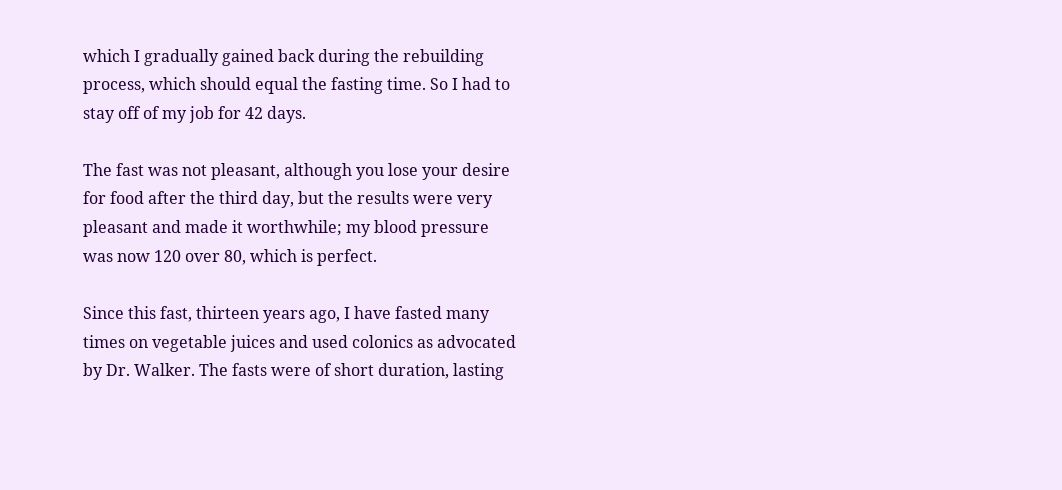which I gradually gained back during the rebuilding process, which should equal the fasting time. So I had to stay off of my job for 42 days.

The fast was not pleasant, although you lose your desire for food after the third day, but the results were very pleasant and made it worthwhile; my blood pressure was now 120 over 80, which is perfect.

Since this fast, thirteen years ago, I have fasted many times on vegetable juices and used colonics as advocated by Dr. Walker. The fasts were of short duration, lasting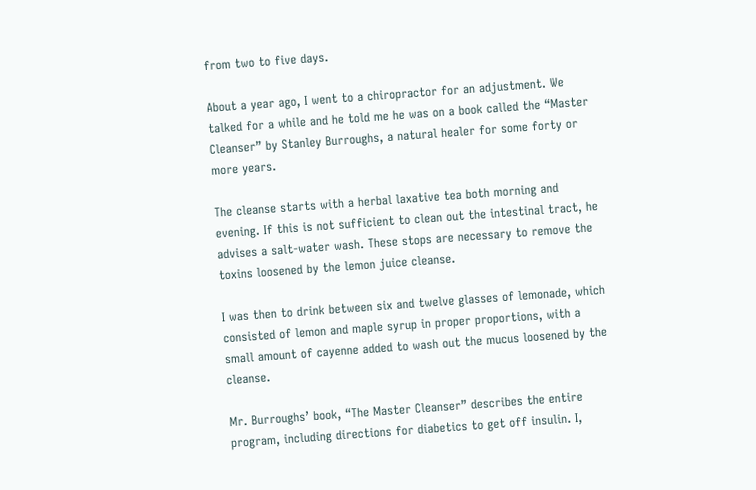from two to five days.

About a year ago, I went to a chiropractor for an adjustment. We talked for a while and he told me he was on a book called the “Master Cleanser” by Stanley Burroughs, a natural healer for some forty or more years.

The cleanse starts with a herbal laxative tea both morning and evening. If this is not sufficient to clean out the intestinal tract, he advises a salt-water wash. These stops are necessary to remove the toxins loosened by the lemon juice cleanse.

I was then to drink between six and twelve glasses of lemonade, which consisted of lemon and maple syrup in proper proportions, with a small amount of cayenne added to wash out the mucus loosened by the cleanse.

Mr. Burroughs’ book, “The Master Cleanser” describes the entire program, including directions for diabetics to get off insulin. I,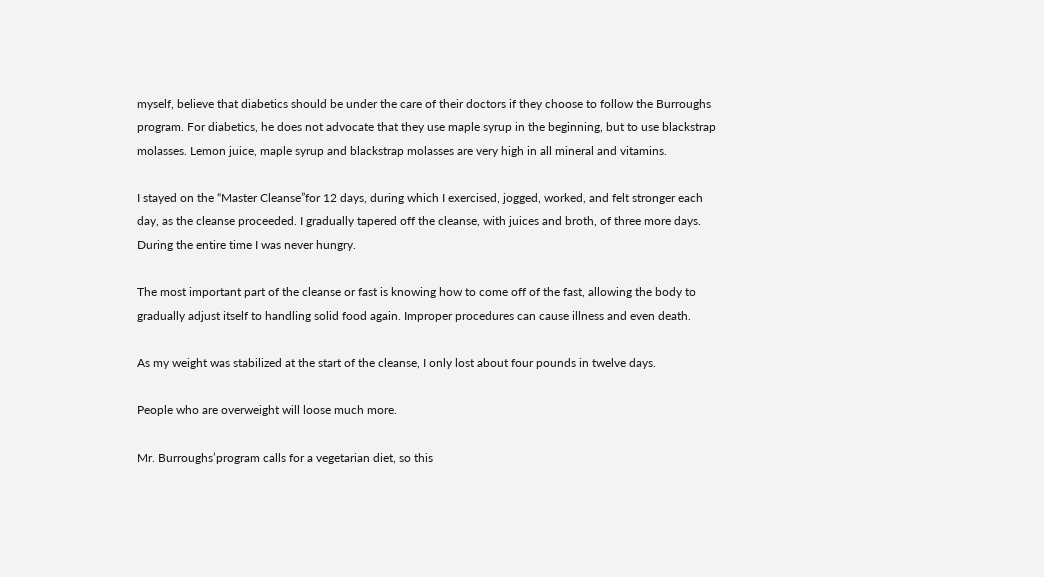myself, believe that diabetics should be under the care of their doctors if they choose to follow the Burroughs program. For diabetics, he does not advocate that they use maple syrup in the beginning, but to use blackstrap molasses. Lemon juice, maple syrup and blackstrap molasses are very high in all mineral and vitamins.

I stayed on the “Master Cleanse”for 12 days, during which I exercised, jogged, worked, and felt stronger each day, as the cleanse proceeded. I gradually tapered off the cleanse, with juices and broth, of three more days. During the entire time I was never hungry.

The most important part of the cleanse or fast is knowing how to come off of the fast, allowing the body to gradually adjust itself to handling solid food again. Improper procedures can cause illness and even death.

As my weight was stabilized at the start of the cleanse, I only lost about four pounds in twelve days.

People who are overweight will loose much more.

Mr. Burroughs’program calls for a vegetarian diet, so this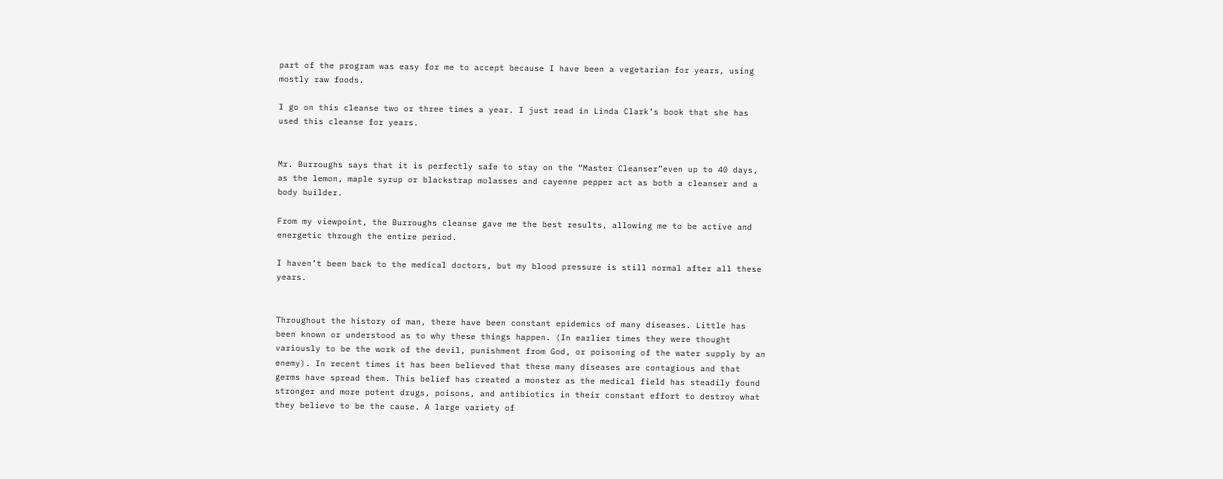part of the program was easy for me to accept because I have been a vegetarian for years, using mostly raw foods.

I go on this cleanse two or three times a year. I just read in Linda Clark’s book that she has used this cleanse for years.


Mr. Burroughs says that it is perfectly safe to stay on the “Master Cleanser”even up to 40 days, as the lemon, maple syrup or blackstrap molasses and cayenne pepper act as both a cleanser and a body builder.

From my viewpoint, the Burroughs cleanse gave me the best results, allowing me to be active and energetic through the entire period.

I haven’t been back to the medical doctors, but my blood pressure is still normal after all these years.


Throughout the history of man, there have been constant epidemics of many diseases. Little has been known or understood as to why these things happen. (In earlier times they were thought variously to be the work of the devil, punishment from God, or poisoning of the water supply by an enemy). In recent times it has been believed that these many diseases are contagious and that germs have spread them. This belief has created a monster as the medical field has steadily found stronger and more potent drugs, poisons, and antibiotics in their constant effort to destroy what they believe to be the cause. A large variety of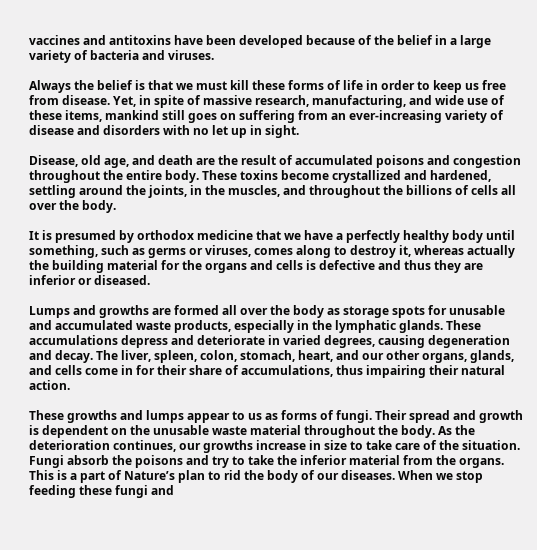vaccines and antitoxins have been developed because of the belief in a large variety of bacteria and viruses.

Always the belief is that we must kill these forms of life in order to keep us free from disease. Yet, in spite of massive research, manufacturing, and wide use of these items, mankind still goes on suffering from an ever-increasing variety of disease and disorders with no let up in sight.

Disease, old age, and death are the result of accumulated poisons and congestion throughout the entire body. These toxins become crystallized and hardened, settling around the joints, in the muscles, and throughout the billions of cells all over the body.

It is presumed by orthodox medicine that we have a perfectly healthy body until something, such as germs or viruses, comes along to destroy it, whereas actually the building material for the organs and cells is defective and thus they are inferior or diseased.

Lumps and growths are formed all over the body as storage spots for unusable and accumulated waste products, especially in the lymphatic glands. These accumulations depress and deteriorate in varied degrees, causing degeneration and decay. The liver, spleen, colon, stomach, heart, and our other organs, glands, and cells come in for their share of accumulations, thus impairing their natural action.

These growths and lumps appear to us as forms of fungi. Their spread and growth is dependent on the unusable waste material throughout the body. As the deterioration continues, our growths increase in size to take care of the situation. Fungi absorb the poisons and try to take the inferior material from the organs. This is a part of Nature’s plan to rid the body of our diseases. When we stop feeding these fungi and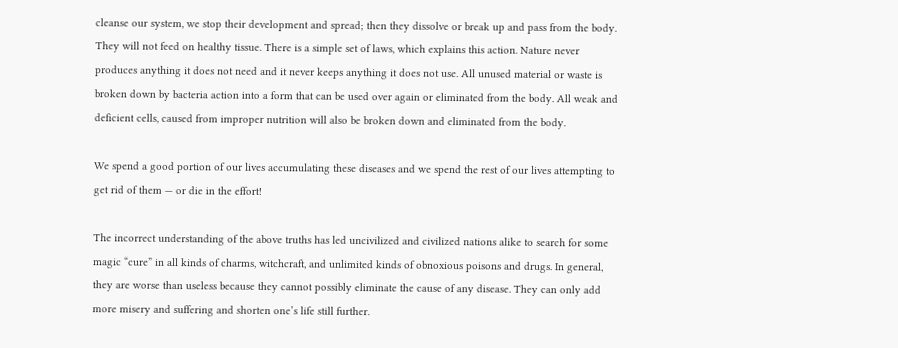cleanse our system, we stop their development and spread; then they dissolve or break up and pass from the body. They will not feed on healthy tissue. There is a simple set of laws, which explains this action. Nature never produces anything it does not need and it never keeps anything it does not use. All unused material or waste is broken down by bacteria action into a form that can be used over again or eliminated from the body. All weak and deficient cells, caused from improper nutrition will also be broken down and eliminated from the body.

We spend a good portion of our lives accumulating these diseases and we spend the rest of our lives attempting to get rid of them — or die in the effort!

The incorrect understanding of the above truths has led uncivilized and civilized nations alike to search for some magic “cure” in all kinds of charms, witchcraft, and unlimited kinds of obnoxious poisons and drugs. In general, they are worse than useless because they cannot possibly eliminate the cause of any disease. They can only add more misery and suffering and shorten one’s life still further.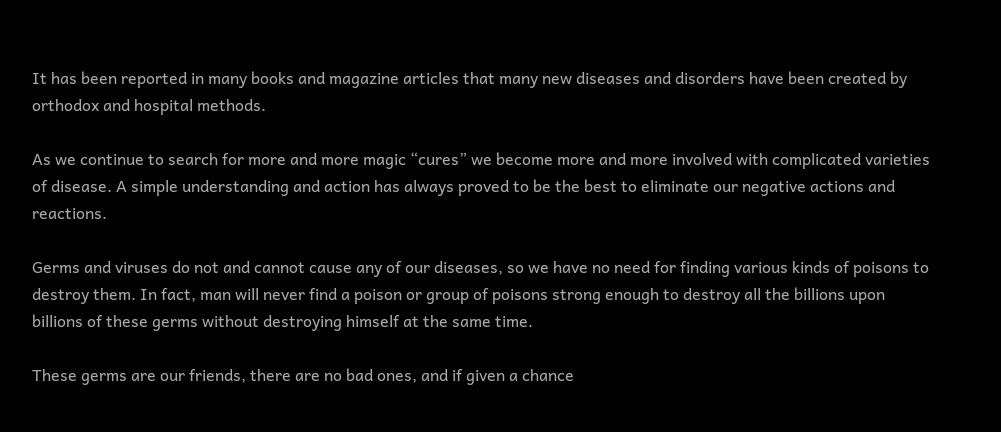It has been reported in many books and magazine articles that many new diseases and disorders have been created by orthodox and hospital methods.

As we continue to search for more and more magic “cures” we become more and more involved with complicated varieties of disease. A simple understanding and action has always proved to be the best to eliminate our negative actions and reactions.

Germs and viruses do not and cannot cause any of our diseases, so we have no need for finding various kinds of poisons to destroy them. In fact, man will never find a poison or group of poisons strong enough to destroy all the billions upon billions of these germs without destroying himself at the same time.

These germs are our friends, there are no bad ones, and if given a chance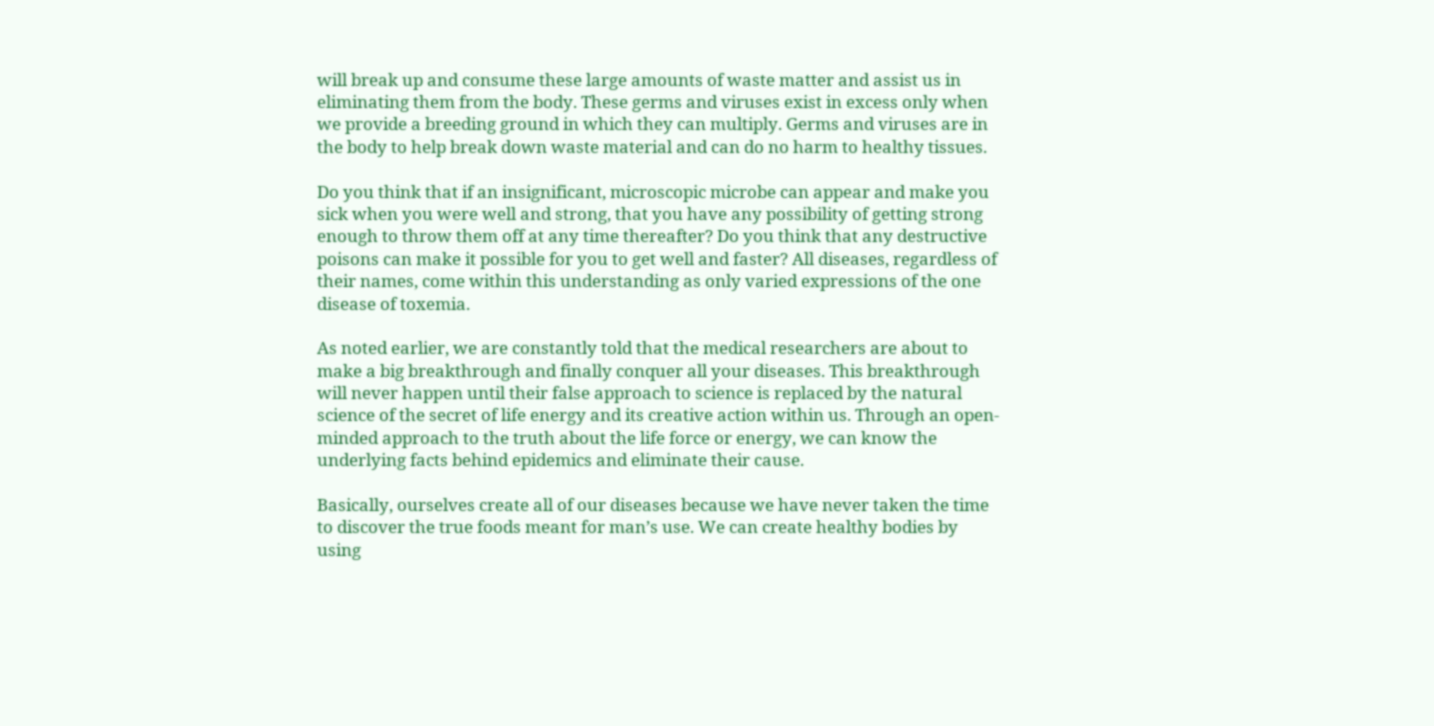will break up and consume these large amounts of waste matter and assist us in eliminating them from the body. These germs and viruses exist in excess only when we provide a breeding ground in which they can multiply. Germs and viruses are in the body to help break down waste material and can do no harm to healthy tissues.

Do you think that if an insignificant, microscopic microbe can appear and make you sick when you were well and strong, that you have any possibility of getting strong enough to throw them off at any time thereafter? Do you think that any destructive poisons can make it possible for you to get well and faster? All diseases, regardless of their names, come within this understanding as only varied expressions of the one disease of toxemia.

As noted earlier, we are constantly told that the medical researchers are about to make a big breakthrough and finally conquer all your diseases. This breakthrough will never happen until their false approach to science is replaced by the natural science of the secret of life energy and its creative action within us. Through an open-minded approach to the truth about the life force or energy, we can know the underlying facts behind epidemics and eliminate their cause.

Basically, ourselves create all of our diseases because we have never taken the time to discover the true foods meant for man’s use. We can create healthy bodies by using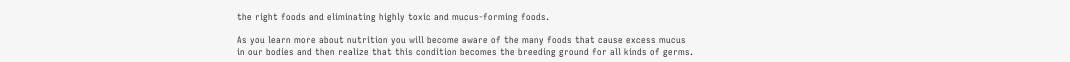the right foods and eliminating highly toxic and mucus-forming foods.

As you learn more about nutrition you will become aware of the many foods that cause excess mucus in our bodies and then realize that this condition becomes the breeding ground for all kinds of germs.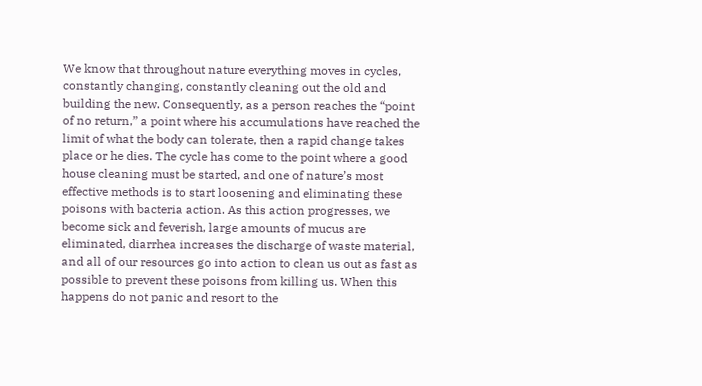We know that throughout nature everything moves in cycles, constantly changing, constantly cleaning out the old and building the new. Consequently, as a person reaches the “point of no return,” a point where his accumulations have reached the limit of what the body can tolerate, then a rapid change takes place or he dies. The cycle has come to the point where a good house cleaning must be started, and one of nature’s most effective methods is to start loosening and eliminating these poisons with bacteria action. As this action progresses, we become sick and feverish, large amounts of mucus are eliminated, diarrhea increases the discharge of waste material, and all of our resources go into action to clean us out as fast as possible to prevent these poisons from killing us. When this happens do not panic and resort to the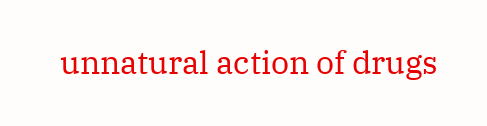unnatural action of drugs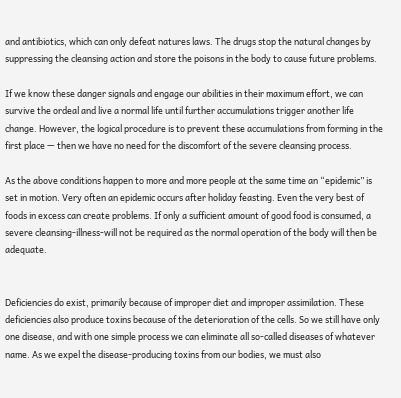and antibiotics, which can only defeat natures laws. The drugs stop the natural changes by suppressing the cleansing action and store the poisons in the body to cause future problems.

If we know these danger signals and engage our abilities in their maximum effort, we can survive the ordeal and live a normal life until further accumulations trigger another life change. However, the logical procedure is to prevent these accumulations from forming in the first place — then we have no need for the discomfort of the severe cleansing process.

As the above conditions happen to more and more people at the same time an “epidemic” is set in motion. Very often an epidemic occurs after holiday feasting. Even the very best of foods in excess can create problems. If only a sufficient amount of good food is consumed, a severe cleansing-illness-will not be required as the normal operation of the body will then be adequate.


Deficiencies do exist, primarily because of improper diet and improper assimilation. These deficiencies also produce toxins because of the deterioration of the cells. So we still have only one disease, and with one simple process we can eliminate all so-called diseases of whatever name. As we expel the disease-producing toxins from our bodies, we must also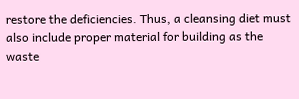restore the deficiencies. Thus, a cleansing diet must also include proper material for building as the waste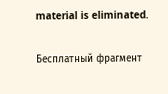material is eliminated.

Бесплатный фрагмент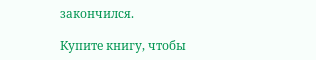закончился.

Купите книгу, чтобы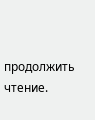продолжить чтение.